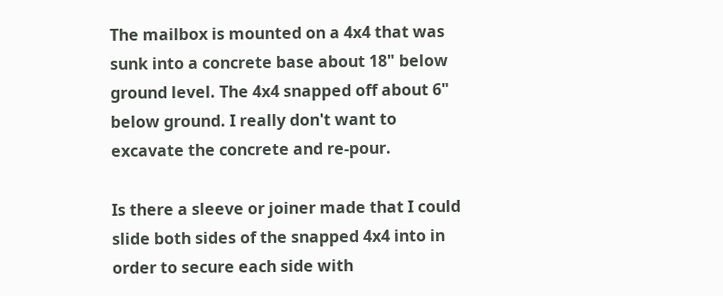The mailbox is mounted on a 4x4 that was sunk into a concrete base about 18" below ground level. The 4x4 snapped off about 6" below ground. I really don't want to excavate the concrete and re-pour.

Is there a sleeve or joiner made that I could slide both sides of the snapped 4x4 into in order to secure each side with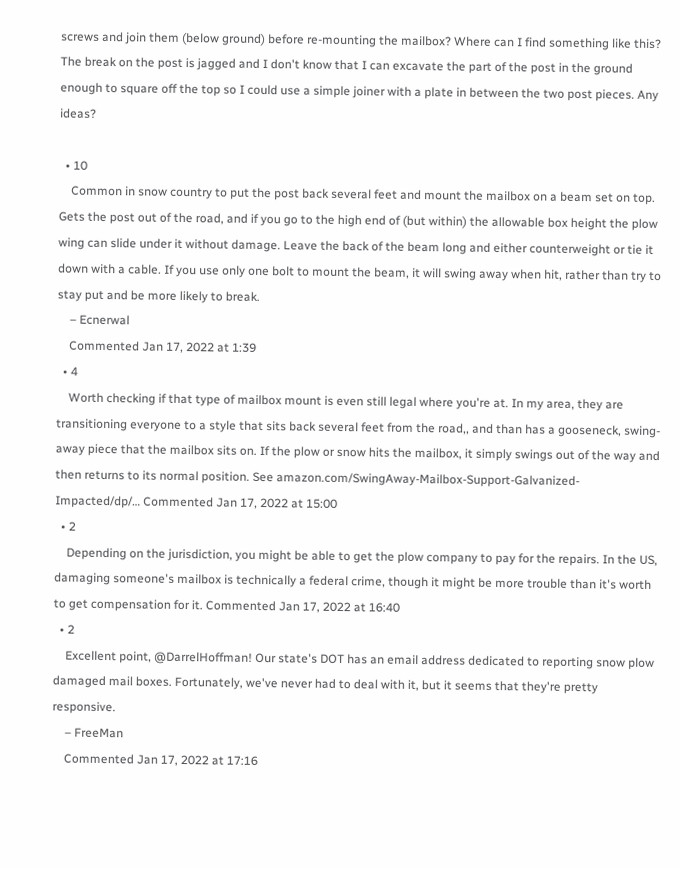screws and join them (below ground) before re-mounting the mailbox? Where can I find something like this? The break on the post is jagged and I don't know that I can excavate the part of the post in the ground enough to square off the top so I could use a simple joiner with a plate in between the two post pieces. Any ideas?

  • 10
    Common in snow country to put the post back several feet and mount the mailbox on a beam set on top. Gets the post out of the road, and if you go to the high end of (but within) the allowable box height the plow wing can slide under it without damage. Leave the back of the beam long and either counterweight or tie it down with a cable. If you use only one bolt to mount the beam, it will swing away when hit, rather than try to stay put and be more likely to break.
    – Ecnerwal
    Commented Jan 17, 2022 at 1:39
  • 4
    Worth checking if that type of mailbox mount is even still legal where you're at. In my area, they are transitioning everyone to a style that sits back several feet from the road,, and than has a gooseneck, swing-away piece that the mailbox sits on. If the plow or snow hits the mailbox, it simply swings out of the way and then returns to its normal position. See amazon.com/SwingAway-Mailbox-Support-Galvanized-Impacted/dp/… Commented Jan 17, 2022 at 15:00
  • 2
    Depending on the jurisdiction, you might be able to get the plow company to pay for the repairs. In the US, damaging someone's mailbox is technically a federal crime, though it might be more trouble than it's worth to get compensation for it. Commented Jan 17, 2022 at 16:40
  • 2
    Excellent point, @DarrelHoffman! Our state's DOT has an email address dedicated to reporting snow plow damaged mail boxes. Fortunately, we've never had to deal with it, but it seems that they're pretty responsive.
    – FreeMan
    Commented Jan 17, 2022 at 17:16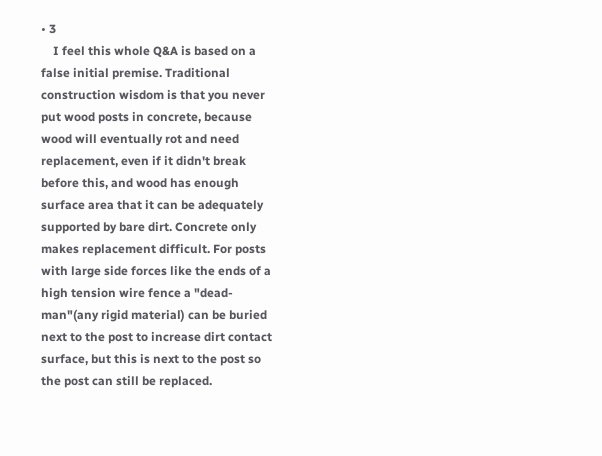• 3
    I feel this whole Q&A is based on a false initial premise. Traditional construction wisdom is that you never put wood posts in concrete, because wood will eventually rot and need replacement, even if it didn't break before this, and wood has enough surface area that it can be adequately supported by bare dirt. Concrete only makes replacement difficult. For posts with large side forces like the ends of a high tension wire fence a "dead-man"(any rigid material) can be buried next to the post to increase dirt contact surface, but this is next to the post so the post can still be replaced.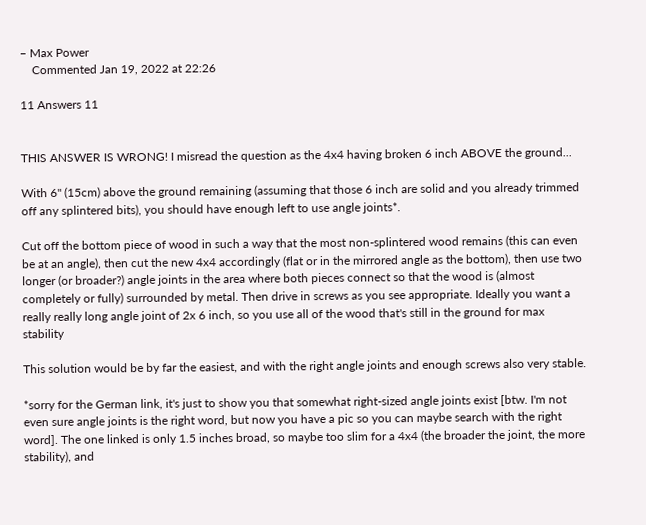– Max Power
    Commented Jan 19, 2022 at 22:26

11 Answers 11


THIS ANSWER IS WRONG! I misread the question as the 4x4 having broken 6 inch ABOVE the ground...

With 6'' (15cm) above the ground remaining (assuming that those 6 inch are solid and you already trimmed off any splintered bits), you should have enough left to use angle joints*.

Cut off the bottom piece of wood in such a way that the most non-splintered wood remains (this can even be at an angle), then cut the new 4x4 accordingly (flat or in the mirrored angle as the bottom), then use two longer (or broader?) angle joints in the area where both pieces connect so that the wood is (almost completely or fully) surrounded by metal. Then drive in screws as you see appropriate. Ideally you want a really really long angle joint of 2x 6 inch, so you use all of the wood that's still in the ground for max stability

This solution would be by far the easiest, and with the right angle joints and enough screws also very stable.

*sorry for the German link, it's just to show you that somewhat right-sized angle joints exist [btw. I'm not even sure angle joints is the right word, but now you have a pic so you can maybe search with the right word]. The one linked is only 1.5 inches broad, so maybe too slim for a 4x4 (the broader the joint, the more stability), and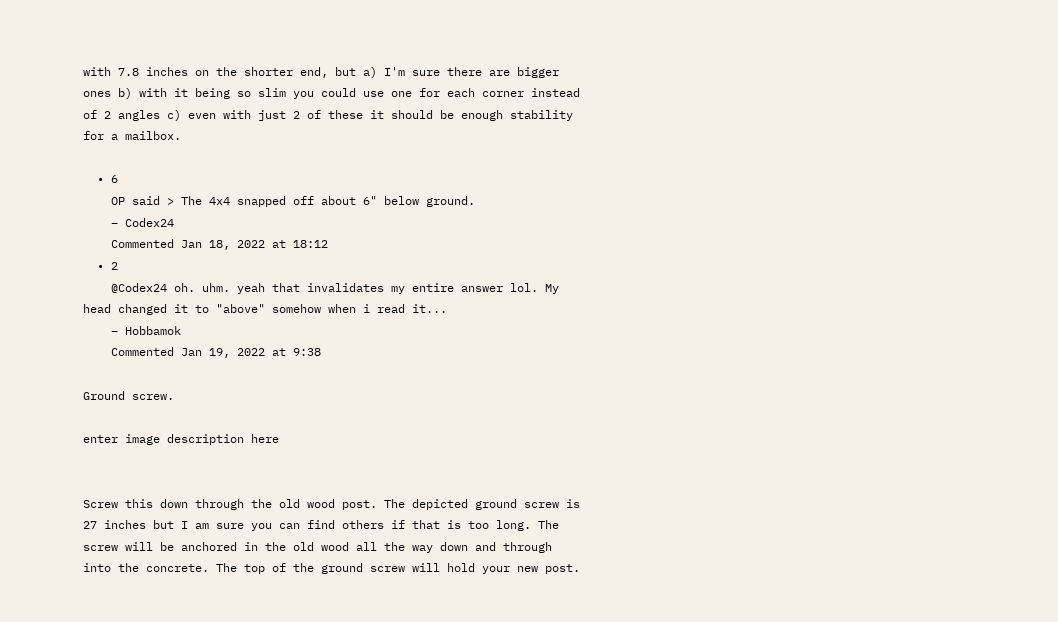with 7.8 inches on the shorter end, but a) I'm sure there are bigger ones b) with it being so slim you could use one for each corner instead of 2 angles c) even with just 2 of these it should be enough stability for a mailbox.

  • 6
    OP said > The 4x4 snapped off about 6" below ground.
    – Codex24
    Commented Jan 18, 2022 at 18:12
  • 2
    @Codex24 oh. uhm. yeah that invalidates my entire answer lol. My head changed it to "above" somehow when i read it...
    – Hobbamok
    Commented Jan 19, 2022 at 9:38

Ground screw.

enter image description here


Screw this down through the old wood post. The depicted ground screw is 27 inches but I am sure you can find others if that is too long. The screw will be anchored in the old wood all the way down and through into the concrete. The top of the ground screw will hold your new post.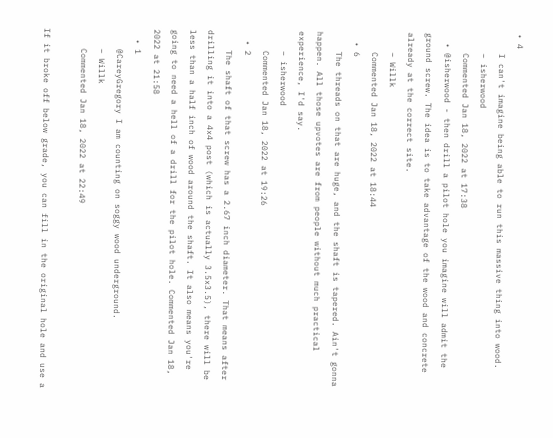• 4
    I can't imagine being able to run this massive thing into wood.
    – isherwood
    Commented Jan 18, 2022 at 17:38
  • @isherwood - then drill a pilot hole you imagine will admit the ground screw. The idea is to take advantage of the wood and concrete already at the correct site.
    – Willk
    Commented Jan 18, 2022 at 18:44
  • 6
    The threads on that are huge, and the shaft is tapered. Ain't gonna happen. All those upvotes are from people without much practical experience, I'd say.
    – isherwood
    Commented Jan 18, 2022 at 19:26
  • 2
    The shaft of that screw has a 2.67 inch diameter. That means after drilling it into a 4x4 post (which is actually 3.5x3.5), there will be less than a half inch of wood around the shaft. It also means you're going to need a hell of a drill for the pilot hole. Commented Jan 18, 2022 at 21:58
  • 1
    @CareyGregory I am counting on soggy wood underground.
    – Willk
    Commented Jan 18, 2022 at 22:49

If it broke off below grade, you can fill in the original hole and use a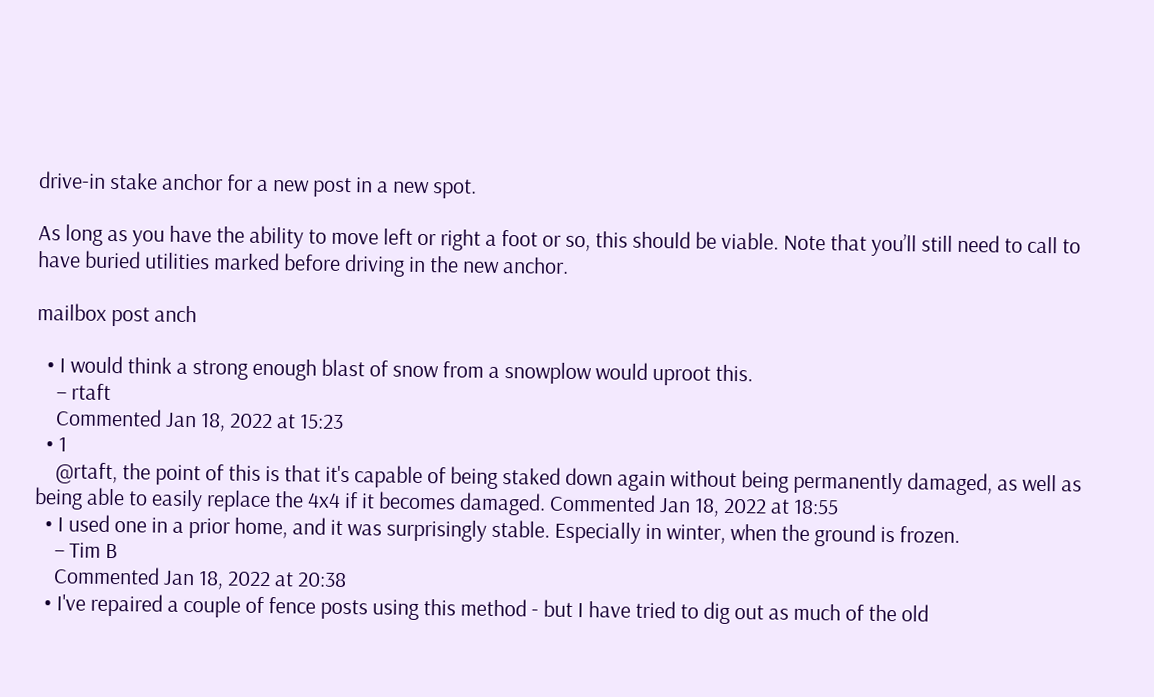drive-in stake anchor for a new post in a new spot.

As long as you have the ability to move left or right a foot or so, this should be viable. Note that you’ll still need to call to have buried utilities marked before driving in the new anchor.

mailbox post anch

  • I would think a strong enough blast of snow from a snowplow would uproot this.
    – rtaft
    Commented Jan 18, 2022 at 15:23
  • 1
    @rtaft, the point of this is that it's capable of being staked down again without being permanently damaged, as well as being able to easily replace the 4x4 if it becomes damaged. Commented Jan 18, 2022 at 18:55
  • I used one in a prior home, and it was surprisingly stable. Especially in winter, when the ground is frozen.
    – Tim B
    Commented Jan 18, 2022 at 20:38
  • I've repaired a couple of fence posts using this method - but I have tried to dig out as much of the old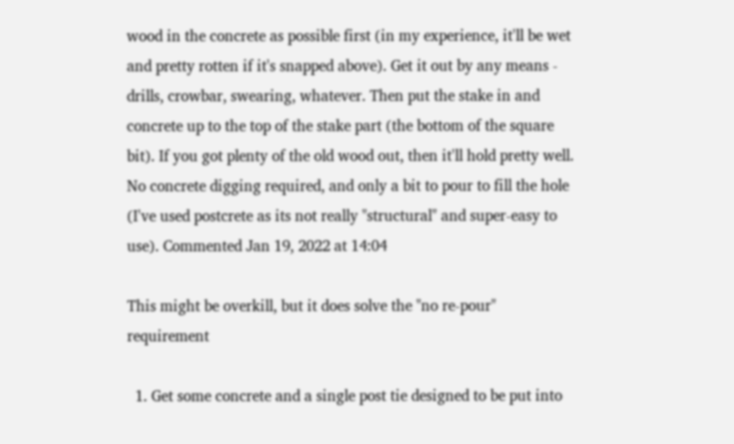wood in the concrete as possible first (in my experience, it'll be wet and pretty rotten if it's snapped above). Get it out by any means - drills, crowbar, swearing, whatever. Then put the stake in and concrete up to the top of the stake part (the bottom of the square bit). If you got plenty of the old wood out, then it'll hold pretty well. No concrete digging required, and only a bit to pour to fill the hole (I've used postcrete as its not really "structural" and super-easy to use). Commented Jan 19, 2022 at 14:04

This might be overkill, but it does solve the "no re-pour" requirement

  1. Get some concrete and a single post tie designed to be put into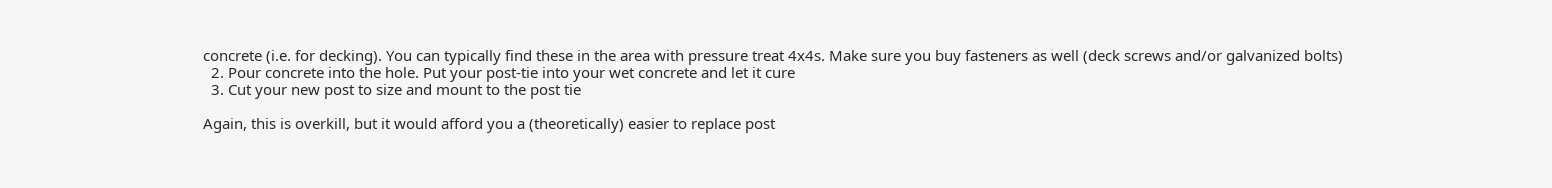concrete (i.e. for decking). You can typically find these in the area with pressure treat 4x4s. Make sure you buy fasteners as well (deck screws and/or galvanized bolts)
  2. Pour concrete into the hole. Put your post-tie into your wet concrete and let it cure
  3. Cut your new post to size and mount to the post tie

Again, this is overkill, but it would afford you a (theoretically) easier to replace post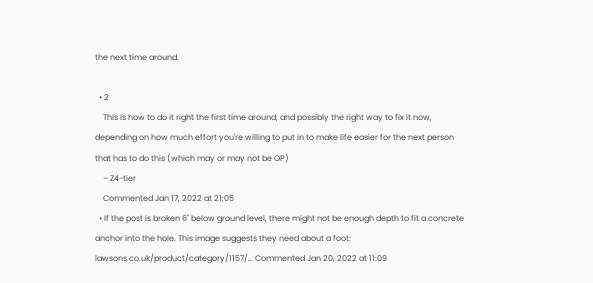the next time around.

  • 2
    This is how to do it right the first time around, and possibly the right way to fix it now, depending on how much effort you're willing to put in to make life easier for the next person that has to do this (which may or may not be OP)
    – Z4-tier
    Commented Jan 17, 2022 at 21:05
  • If the post is broken 6" below ground level, there might not be enough depth to fit a concrete anchor into the hole. This image suggests they need about a foot: lawsons.co.uk/product/category/1157/… Commented Jan 20, 2022 at 11:09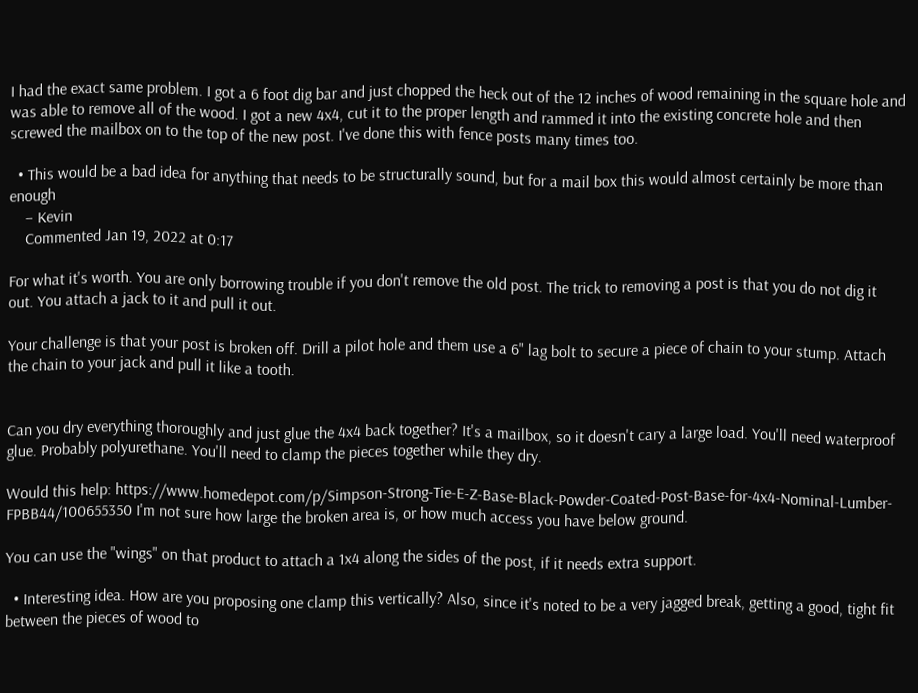I had the exact same problem. I got a 6 foot dig bar and just chopped the heck out of the 12 inches of wood remaining in the square hole and was able to remove all of the wood. I got a new 4x4, cut it to the proper length and rammed it into the existing concrete hole and then screwed the mailbox on to the top of the new post. I've done this with fence posts many times too.

  • This would be a bad idea for anything that needs to be structurally sound, but for a mail box this would almost certainly be more than enough
    – Kevin
    Commented Jan 19, 2022 at 0:17

For what it's worth. You are only borrowing trouble if you don't remove the old post. The trick to removing a post is that you do not dig it out. You attach a jack to it and pull it out.

Your challenge is that your post is broken off. Drill a pilot hole and them use a 6" lag bolt to secure a piece of chain to your stump. Attach the chain to your jack and pull it like a tooth.


Can you dry everything thoroughly and just glue the 4x4 back together? It's a mailbox, so it doesn't cary a large load. You'll need waterproof glue. Probably polyurethane. You'll need to clamp the pieces together while they dry.

Would this help: https://www.homedepot.com/p/Simpson-Strong-Tie-E-Z-Base-Black-Powder-Coated-Post-Base-for-4x4-Nominal-Lumber-FPBB44/100655350 I'm not sure how large the broken area is, or how much access you have below ground.

You can use the "wings" on that product to attach a 1x4 along the sides of the post, if it needs extra support.

  • Interesting idea. How are you proposing one clamp this vertically? Also, since it's noted to be a very jagged break, getting a good, tight fit between the pieces of wood to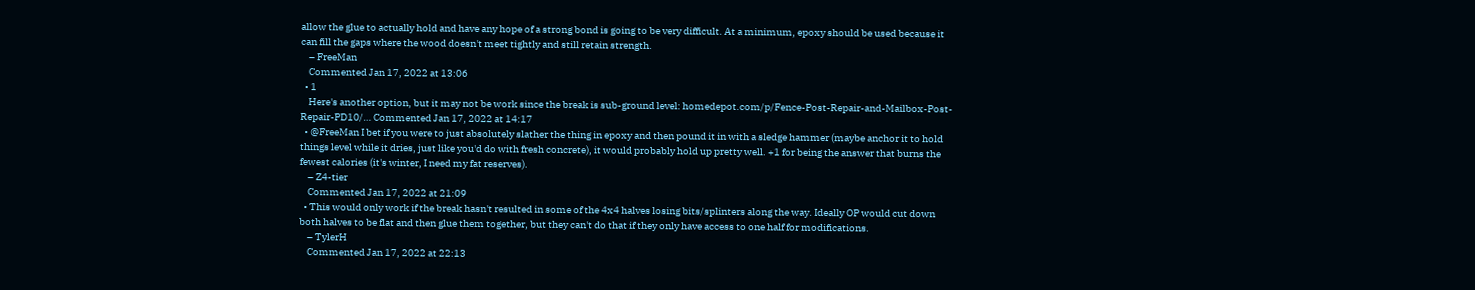allow the glue to actually hold and have any hope of a strong bond is going to be very difficult. At a minimum, epoxy should be used because it can fill the gaps where the wood doesn't meet tightly and still retain strength.
    – FreeMan
    Commented Jan 17, 2022 at 13:06
  • 1
    Here's another option, but it may not be work since the break is sub-ground level: homedepot.com/p/Fence-Post-Repair-and-Mailbox-Post-Repair-PD10/… Commented Jan 17, 2022 at 14:17
  • @FreeMan I bet if you were to just absolutely slather the thing in epoxy and then pound it in with a sledge hammer (maybe anchor it to hold things level while it dries, just like you'd do with fresh concrete), it would probably hold up pretty well. +1 for being the answer that burns the fewest calories (it's winter, I need my fat reserves).
    – Z4-tier
    Commented Jan 17, 2022 at 21:09
  • This would only work if the break hasn't resulted in some of the 4x4 halves losing bits/splinters along the way. Ideally OP would cut down both halves to be flat and then glue them together, but they can't do that if they only have access to one half for modifications.
    – TylerH
    Commented Jan 17, 2022 at 22:13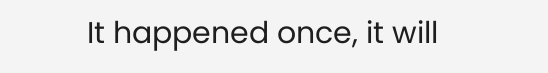It happened once, it will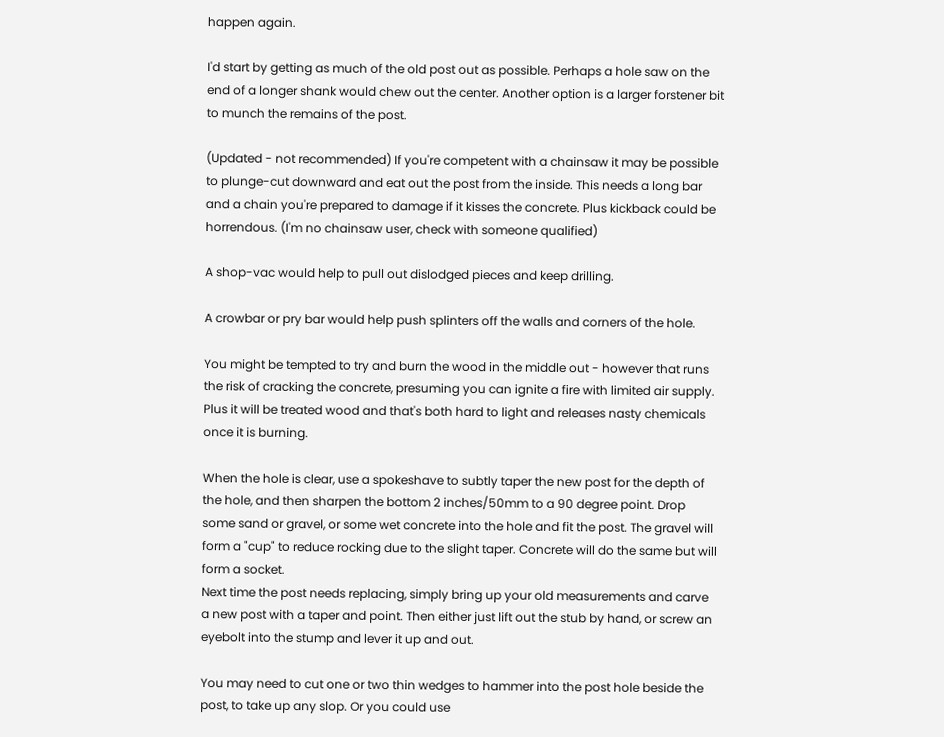happen again.

I'd start by getting as much of the old post out as possible. Perhaps a hole saw on the end of a longer shank would chew out the center. Another option is a larger forstener bit to munch the remains of the post.

(Updated - not recommended) If you're competent with a chainsaw it may be possible to plunge-cut downward and eat out the post from the inside. This needs a long bar and a chain you're prepared to damage if it kisses the concrete. Plus kickback could be horrendous. (I'm no chainsaw user, check with someone qualified)

A shop-vac would help to pull out dislodged pieces and keep drilling.

A crowbar or pry bar would help push splinters off the walls and corners of the hole.

You might be tempted to try and burn the wood in the middle out - however that runs the risk of cracking the concrete, presuming you can ignite a fire with limited air supply. Plus it will be treated wood and that's both hard to light and releases nasty chemicals once it is burning.

When the hole is clear, use a spokeshave to subtly taper the new post for the depth of the hole, and then sharpen the bottom 2 inches/50mm to a 90 degree point. Drop some sand or gravel, or some wet concrete into the hole and fit the post. The gravel will form a "cup" to reduce rocking due to the slight taper. Concrete will do the same but will form a socket.
Next time the post needs replacing, simply bring up your old measurements and carve a new post with a taper and point. Then either just lift out the stub by hand, or screw an eyebolt into the stump and lever it up and out.

You may need to cut one or two thin wedges to hammer into the post hole beside the post, to take up any slop. Or you could use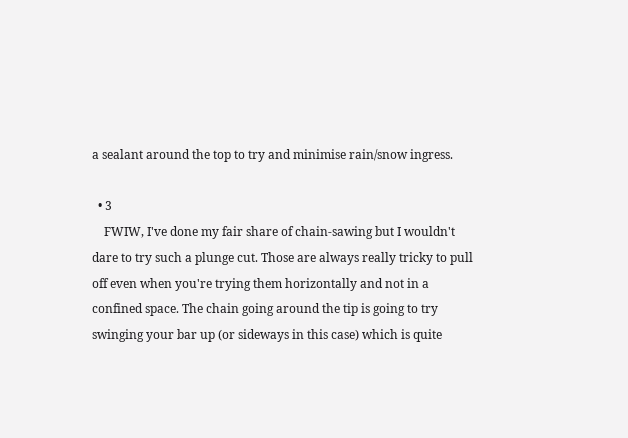a sealant around the top to try and minimise rain/snow ingress.

  • 3
    FWIW, I've done my fair share of chain-sawing but I wouldn't dare to try such a plunge cut. Those are always really tricky to pull off even when you're trying them horizontally and not in a confined space. The chain going around the tip is going to try swinging your bar up (or sideways in this case) which is quite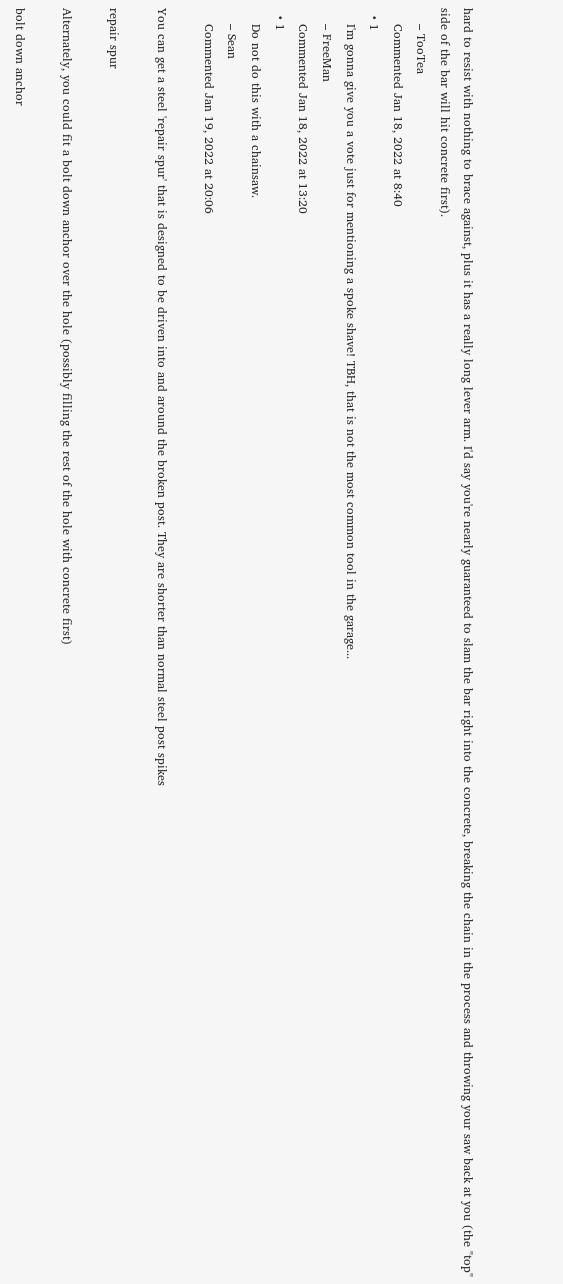hard to resist with nothing to brace against, plus it has a really long lever arm. I'd say you're nearly guaranteed to slam the bar right into the concrete, breaking the chain in the process and throwing your saw back at you (the "top" side of the bar will hit concrete first).
    – TooTea
    Commented Jan 18, 2022 at 8:40
  • 1
    I'm gonna give you a vote just for mentioning a spoke shave! TBH, that is not the most common tool in the garage...
    – FreeMan
    Commented Jan 18, 2022 at 13:20
  • 1
    Do not do this with a chainsaw.
    – Sean
    Commented Jan 19, 2022 at 20:06

You can get a steel 'repair spur' that is designed to be driven into and around the broken post. They are shorter than normal steel post spikes

repair spur

Alternately, you could fit a bolt down anchor over the hole (possibly filling the rest of the hole with concrete first)

bolt down anchor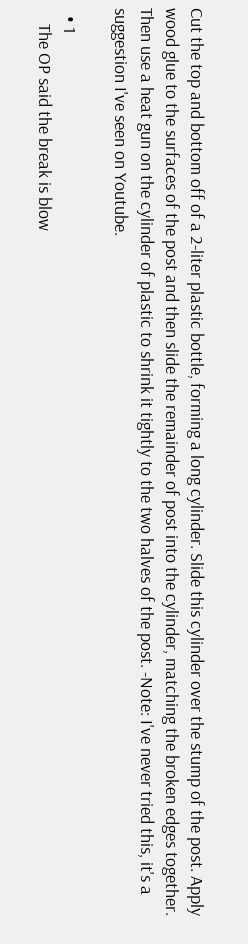Cut the top and bottom off of a 2-liter plastic bottle, forming a long cylinder. Slide this cylinder over the stump of the post. Apply wood glue to the surfaces of the post and then slide the remainder of post into the cylinder, matching the broken edges together. Then use a heat gun on the cylinder of plastic to shrink it tightly to the two halves of the post. -Note: I've never tried this, it's a suggestion I've seen on Youtube.

  • 1
    The OP said the break is blow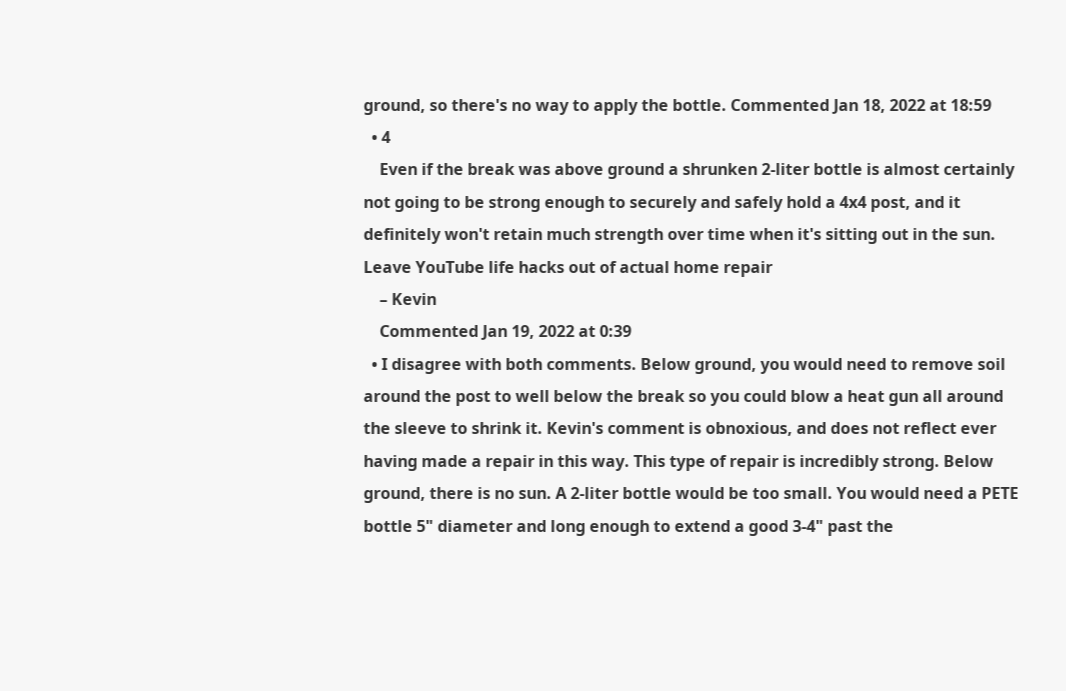ground, so there's no way to apply the bottle. Commented Jan 18, 2022 at 18:59
  • 4
    Even if the break was above ground a shrunken 2-liter bottle is almost certainly not going to be strong enough to securely and safely hold a 4x4 post, and it definitely won't retain much strength over time when it's sitting out in the sun. Leave YouTube life hacks out of actual home repair
    – Kevin
    Commented Jan 19, 2022 at 0:39
  • I disagree with both comments. Below ground, you would need to remove soil around the post to well below the break so you could blow a heat gun all around the sleeve to shrink it. Kevin's comment is obnoxious, and does not reflect ever having made a repair in this way. This type of repair is incredibly strong. Below ground, there is no sun. A 2-liter bottle would be too small. You would need a PETE bottle 5" diameter and long enough to extend a good 3-4" past the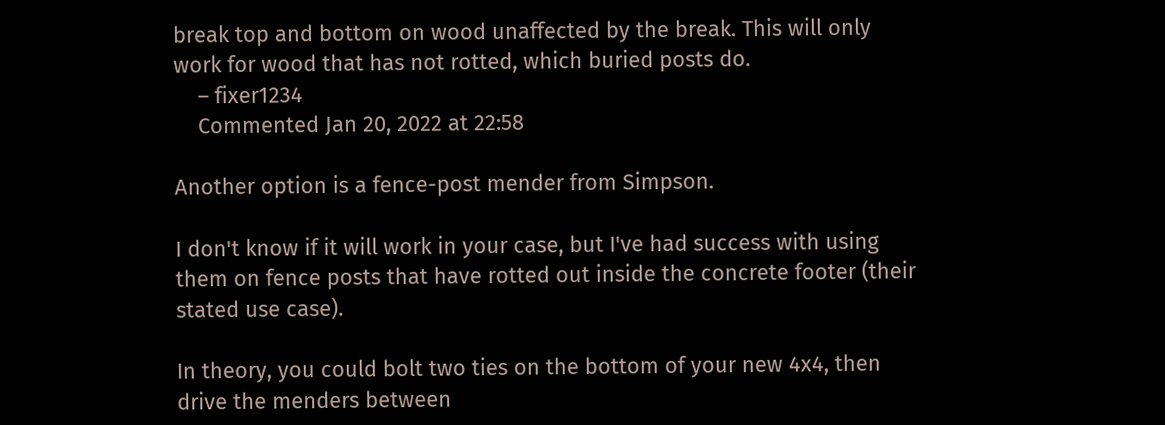break top and bottom on wood unaffected by the break. This will only work for wood that has not rotted, which buried posts do.
    – fixer1234
    Commented Jan 20, 2022 at 22:58

Another option is a fence-post mender from Simpson.

I don't know if it will work in your case, but I've had success with using them on fence posts that have rotted out inside the concrete footer (their stated use case).

In theory, you could bolt two ties on the bottom of your new 4x4, then drive the menders between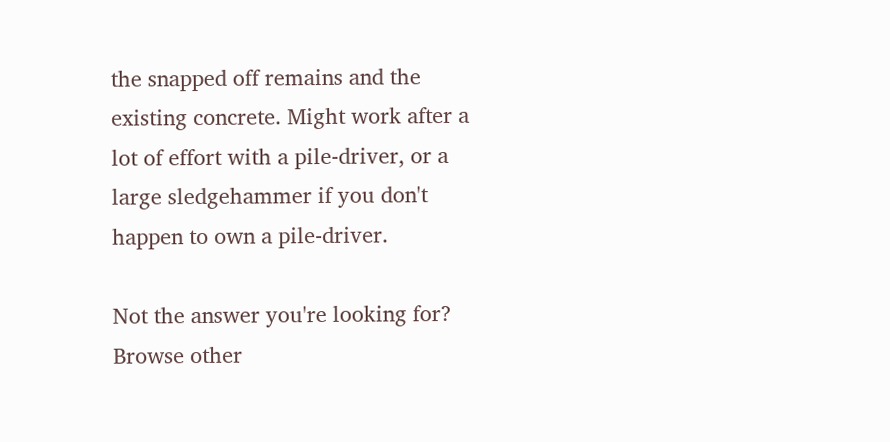the snapped off remains and the existing concrete. Might work after a lot of effort with a pile-driver, or a large sledgehammer if you don't happen to own a pile-driver.

Not the answer you're looking for? Browse other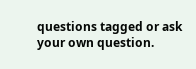questions tagged or ask your own question.